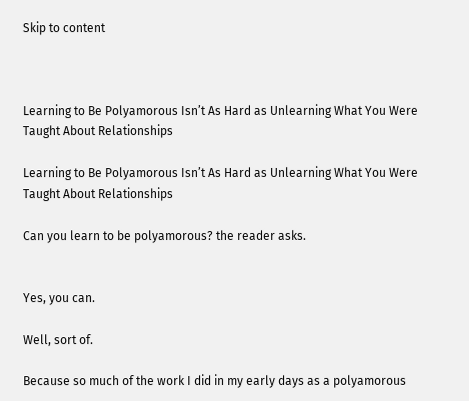Skip to content



Learning to Be Polyamorous Isn’t As Hard as Unlearning What You Were Taught About Relationships

Learning to Be Polyamorous Isn’t As Hard as Unlearning What You Were Taught About Relationships

Can you learn to be polyamorous? the reader asks.


Yes, you can.

Well, sort of.

Because so much of the work I did in my early days as a polyamorous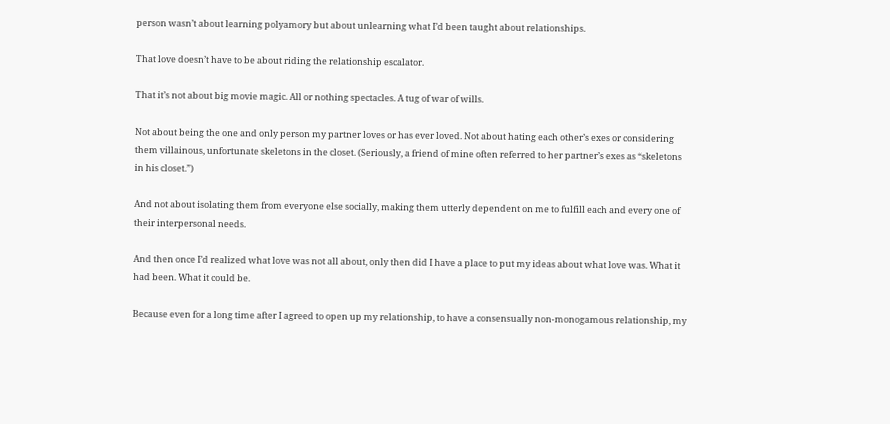person wasn’t about learning polyamory but about unlearning what I’d been taught about relationships.

That love doesn’t have to be about riding the relationship escalator.

That it’s not about big movie magic. All or nothing spectacles. A tug of war of wills.

Not about being the one and only person my partner loves or has ever loved. Not about hating each other’s exes or considering them villainous, unfortunate skeletons in the closet. (Seriously, a friend of mine often referred to her partner’s exes as “skeletons in his closet.”)

And not about isolating them from everyone else socially, making them utterly dependent on me to fulfill each and every one of their interpersonal needs.

And then once I’d realized what love was not all about, only then did I have a place to put my ideas about what love was. What it had been. What it could be.

Because even for a long time after I agreed to open up my relationship, to have a consensually non-monogamous relationship, my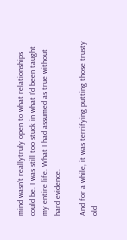mind wasn’t reallytruly open to what relationships could be. I was still too stuck in what I’d been taught my entire life. What I had assumed as true without hard evidence.

And for a while, it was terrifying putting those trusty old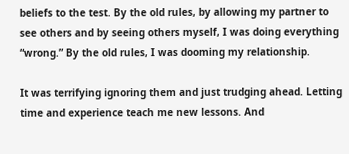beliefs to the test. By the old rules, by allowing my partner to see others and by seeing others myself, I was doing everything “wrong.” By the old rules, I was dooming my relationship.

It was terrifying ignoring them and just trudging ahead. Letting time and experience teach me new lessons. And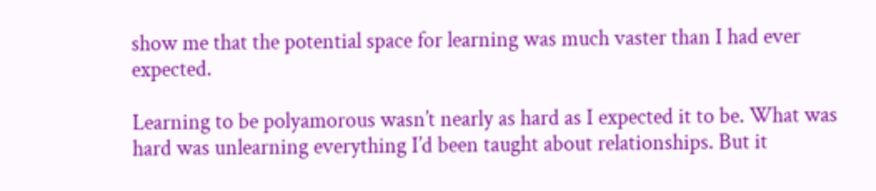show me that the potential space for learning was much vaster than I had ever expected.

Learning to be polyamorous wasn’t nearly as hard as I expected it to be. What was hard was unlearning everything I’d been taught about relationships. But it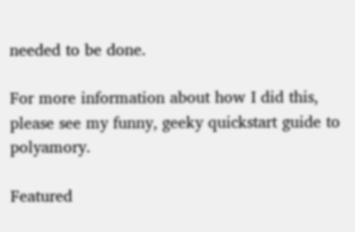needed to be done.

For more information about how I did this, please see my funny, geeky quickstart guide to polyamory.

Featured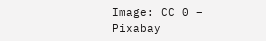Image: CC 0 – Pixabay